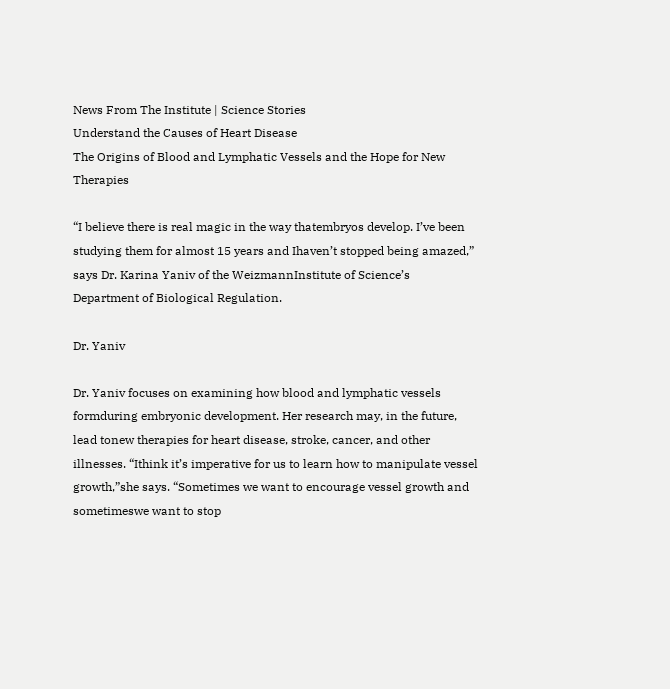News From The Institute | Science Stories
Understand the Causes of Heart Disease
The Origins of Blood and Lymphatic Vessels and the Hope for New Therapies

“I believe there is real magic in the way thatembryos develop. I’ve been studying them for almost 15 years and Ihaven’t stopped being amazed,” says Dr. Karina Yaniv of the WeizmannInstitute of Science’s Department of Biological Regulation.

Dr. Yaniv

Dr. Yaniv focuses on examining how blood and lymphatic vessels formduring embryonic development. Her research may, in the future, lead tonew therapies for heart disease, stroke, cancer, and other illnesses. “Ithink it’s imperative for us to learn how to manipulate vessel growth,”she says. “Sometimes we want to encourage vessel growth and sometimeswe want to stop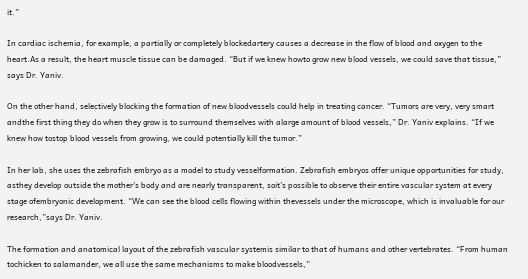it.”

In cardiac ischemia, for example, a partially or completely blockedartery causes a decrease in the flow of blood and oxygen to the heart.As a result, the heart muscle tissue can be damaged. “But if we knew howto grow new blood vessels, we could save that tissue,” says Dr. Yaniv.

On the other hand, selectively blocking the formation of new bloodvessels could help in treating cancer. “Tumors are very, very smart andthe first thing they do when they grow is to surround themselves with alarge amount of blood vessels,” Dr. Yaniv explains. “If we knew how tostop blood vessels from growing, we could potentially kill the tumor.”

In her lab, she uses the zebrafish embryo as a model to study vesselformation. Zebrafish embryos offer unique opportunities for study, asthey develop outside the mother’s body and are nearly transparent, soit’s possible to observe their entire vascular system at every stage ofembryonic development. “We can see the blood cells flowing within thevessels under the microscope, which is invaluable for our research,”says Dr. Yaniv.

The formation and anatomical layout of the zebrafish vascular systemis similar to that of humans and other vertebrates. “From human tochicken to salamander, we all use the same mechanisms to make bloodvessels,”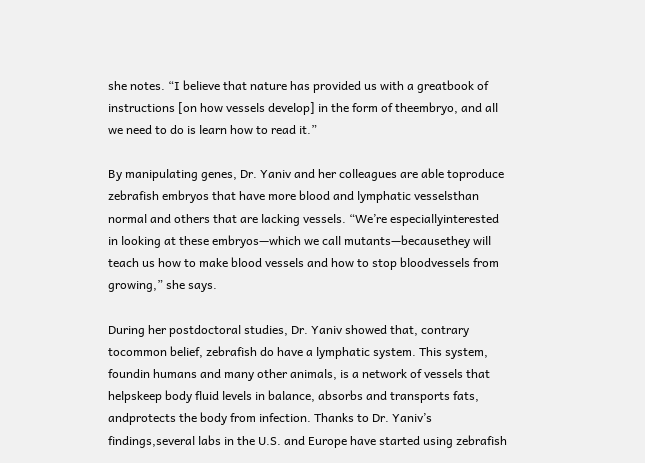she notes. “I believe that nature has provided us with a greatbook of instructions [on how vessels develop] in the form of theembryo, and all we need to do is learn how to read it.”

By manipulating genes, Dr. Yaniv and her colleagues are able toproduce zebrafish embryos that have more blood and lymphatic vesselsthan normal and others that are lacking vessels. “We’re especiallyinterested in looking at these embryos—which we call mutants—becausethey will teach us how to make blood vessels and how to stop bloodvessels from growing,” she says.

During her postdoctoral studies, Dr. Yaniv showed that, contrary tocommon belief, zebrafish do have a lymphatic system. This system, foundin humans and many other animals, is a network of vessels that helpskeep body fluid levels in balance, absorbs and transports fats, andprotects the body from infection. Thanks to Dr. Yaniv’s findings,several labs in the U.S. and Europe have started using zebrafish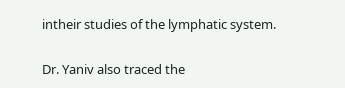intheir studies of the lymphatic system.

Dr. Yaniv also traced the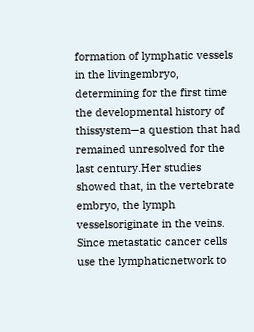formation of lymphatic vessels in the livingembryo, determining for the first time the developmental history of thissystem—a question that had remained unresolved for the last century.Her studies showed that, in the vertebrate embryo, the lymph vesselsoriginate in the veins. Since metastatic cancer cells use the lymphaticnetwork to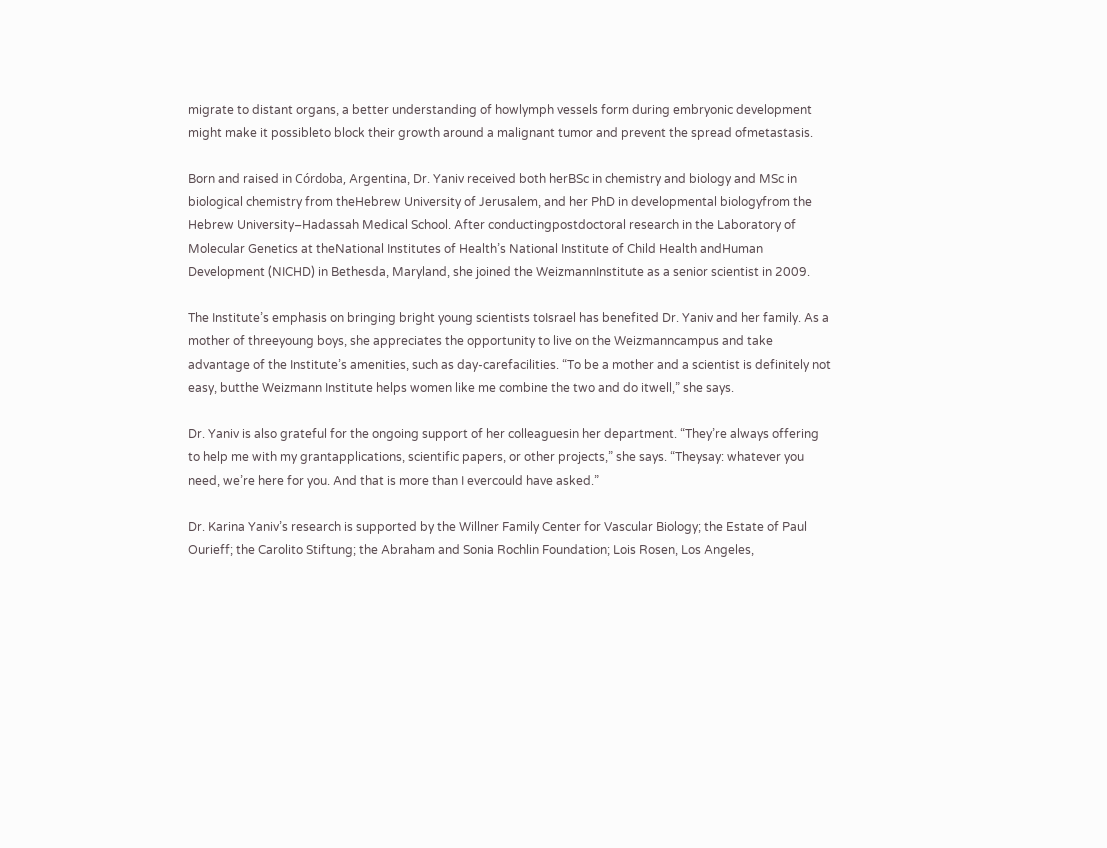migrate to distant organs, a better understanding of howlymph vessels form during embryonic development might make it possibleto block their growth around a malignant tumor and prevent the spread ofmetastasis.

Born and raised in Córdoba, Argentina, Dr. Yaniv received both herBSc in chemistry and biology and MSc in biological chemistry from theHebrew University of Jerusalem, and her PhD in developmental biologyfrom the Hebrew University–Hadassah Medical School. After conductingpostdoctoral research in the Laboratory of Molecular Genetics at theNational Institutes of Health’s National Institute of Child Health andHuman Development (NICHD) in Bethesda, Maryland, she joined the WeizmannInstitute as a senior scientist in 2009.

The Institute’s emphasis on bringing bright young scientists toIsrael has benefited Dr. Yaniv and her family. As a mother of threeyoung boys, she appreciates the opportunity to live on the Weizmanncampus and take advantage of the Institute’s amenities, such as day-carefacilities. “To be a mother and a scientist is definitely not easy, butthe Weizmann Institute helps women like me combine the two and do itwell,” she says.

Dr. Yaniv is also grateful for the ongoing support of her colleaguesin her department. “They’re always offering to help me with my grantapplications, scientific papers, or other projects,” she says. “Theysay: whatever you need, we’re here for you. And that is more than I evercould have asked.”

Dr. Karina Yaniv’s research is supported by the Willner Family Center for Vascular Biology; the Estate of Paul Ourieff; the Carolito Stiftung; the Abraham and Sonia Rochlin Foundation; Lois Rosen, Los Angeles,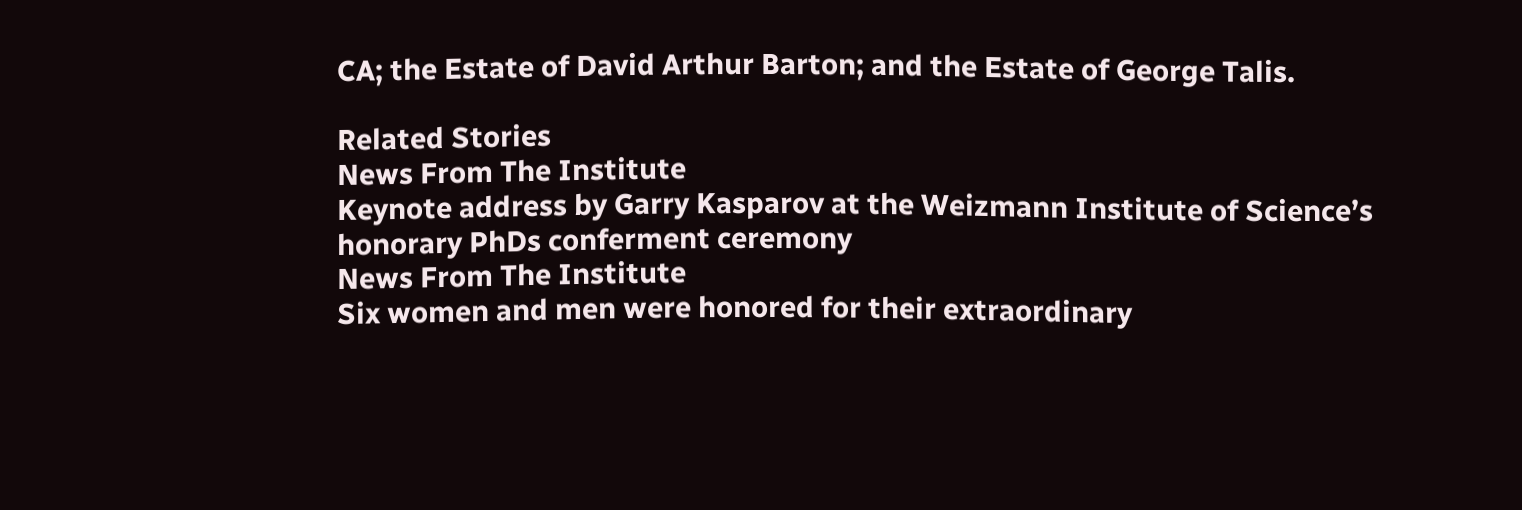CA; the Estate of David Arthur Barton; and the Estate of George Talis.

Related Stories
News From The Institute
Keynote address by Garry Kasparov at the Weizmann Institute of Science’s honorary PhDs conferment ceremony
News From The Institute
Six women and men were honored for their extraordinary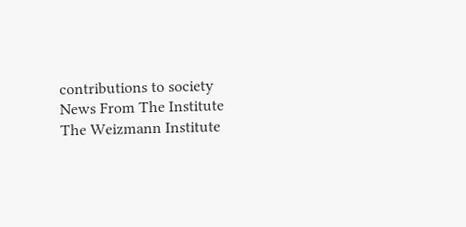contributions to society
News From The Institute
The Weizmann Institute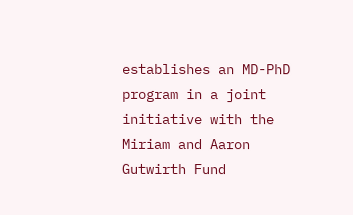establishes an MD-PhD program in a joint initiative with the Miriam and Aaron Gutwirth Fund